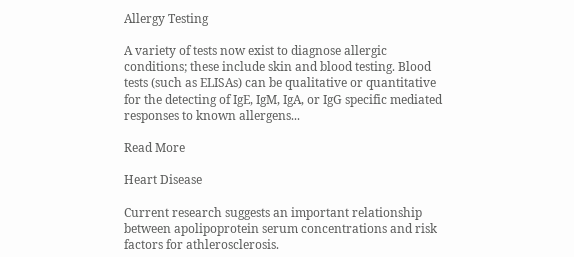Allergy Testing

A variety of tests now exist to diagnose allergic conditions; these include skin and blood testing. Blood tests (such as ELISAs) can be qualitative or quantitative for the detecting of IgE, IgM, IgA, or IgG specific mediated responses to known allergens...

Read More

Heart Disease

Current research suggests an important relationship between apolipoprotein serum concentrations and risk factors for athlerosclerosis.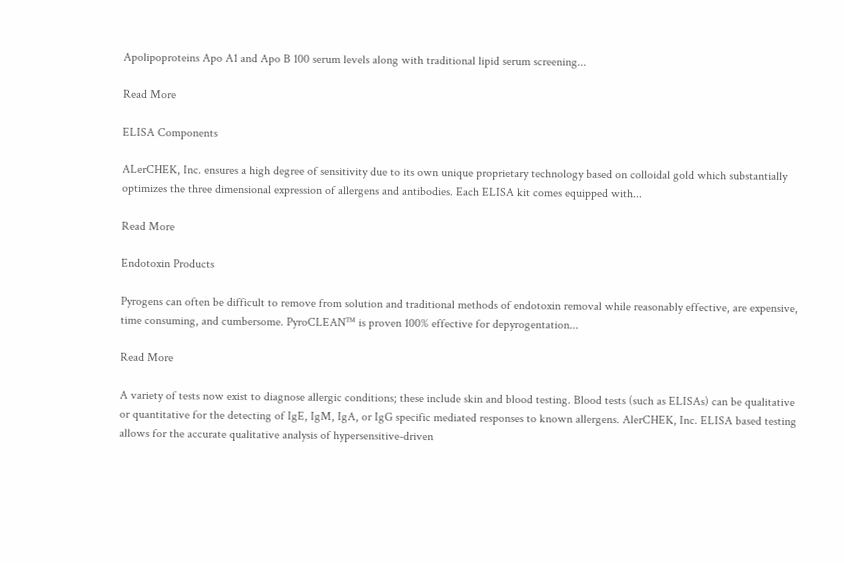Apolipoproteins Apo A1 and Apo B 100 serum levels along with traditional lipid serum screening...

Read More

ELISA Components

ALerCHEK, Inc. ensures a high degree of sensitivity due to its own unique proprietary technology based on colloidal gold which substantially optimizes the three dimensional expression of allergens and antibodies. Each ELISA kit comes equipped with...

Read More

Endotoxin Products

Pyrogens can often be difficult to remove from solution and traditional methods of endotoxin removal while reasonably effective, are expensive, time consuming, and cumbersome. PyroCLEAN™ is proven 100% effective for depyrogentation...

Read More

A variety of tests now exist to diagnose allergic conditions; these include skin and blood testing. Blood tests (such as ELISAs) can be qualitative or quantitative for the detecting of IgE, IgM, IgA, or IgG specific mediated responses to known allergens. AlerCHEK, Inc. ELISA based testing allows for the accurate qualitative analysis of hypersensitive-driven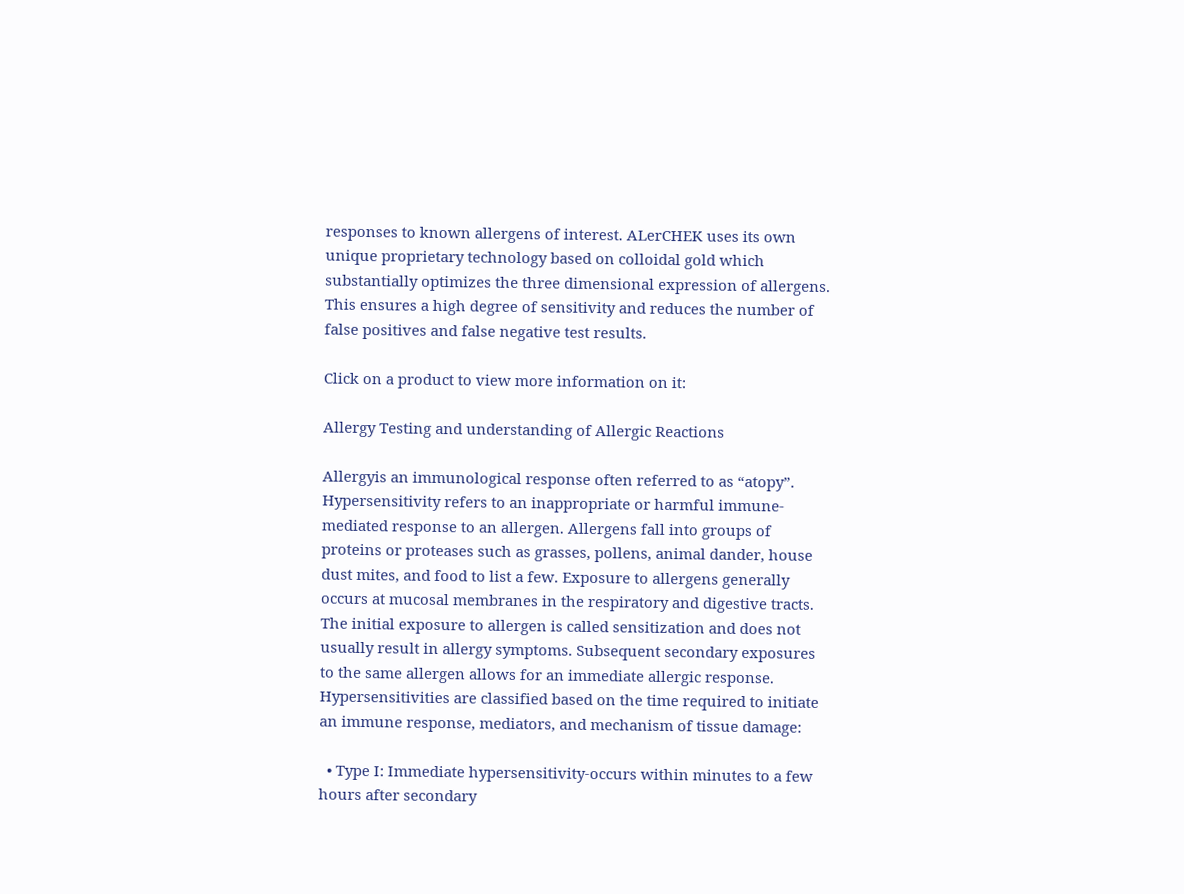responses to known allergens of interest. ALerCHEK uses its own unique proprietary technology based on colloidal gold which substantially optimizes the three dimensional expression of allergens. This ensures a high degree of sensitivity and reduces the number of false positives and false negative test results.

Click on a product to view more information on it:

Allergy Testing and understanding of Allergic Reactions

Allergyis an immunological response often referred to as “atopy”. Hypersensitivity refers to an inappropriate or harmful immune-mediated response to an allergen. Allergens fall into groups of proteins or proteases such as grasses, pollens, animal dander, house dust mites, and food to list a few. Exposure to allergens generally occurs at mucosal membranes in the respiratory and digestive tracts. The initial exposure to allergen is called sensitization and does not usually result in allergy symptoms. Subsequent secondary exposures to the same allergen allows for an immediate allergic response. Hypersensitivities are classified based on the time required to initiate an immune response, mediators, and mechanism of tissue damage:

  • Type I: Immediate hypersensitivity-occurs within minutes to a few hours after secondary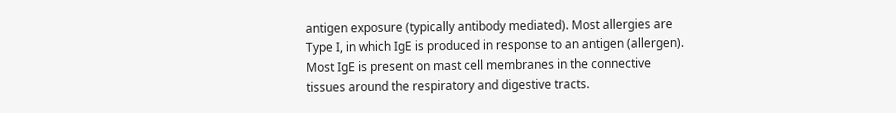antigen exposure (typically antibody mediated). Most allergies are Type I, in which IgE is produced in response to an antigen (allergen). Most IgE is present on mast cell membranes in the connective tissues around the respiratory and digestive tracts.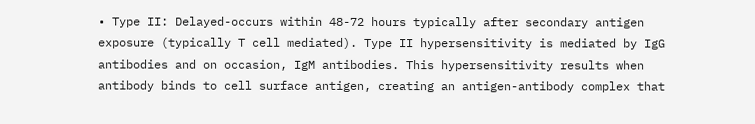• Type II: Delayed-occurs within 48-72 hours typically after secondary antigen exposure (typically T cell mediated). Type II hypersensitivity is mediated by IgG antibodies and on occasion, IgM antibodies. This hypersensitivity results when antibody binds to cell surface antigen, creating an antigen-antibody complex that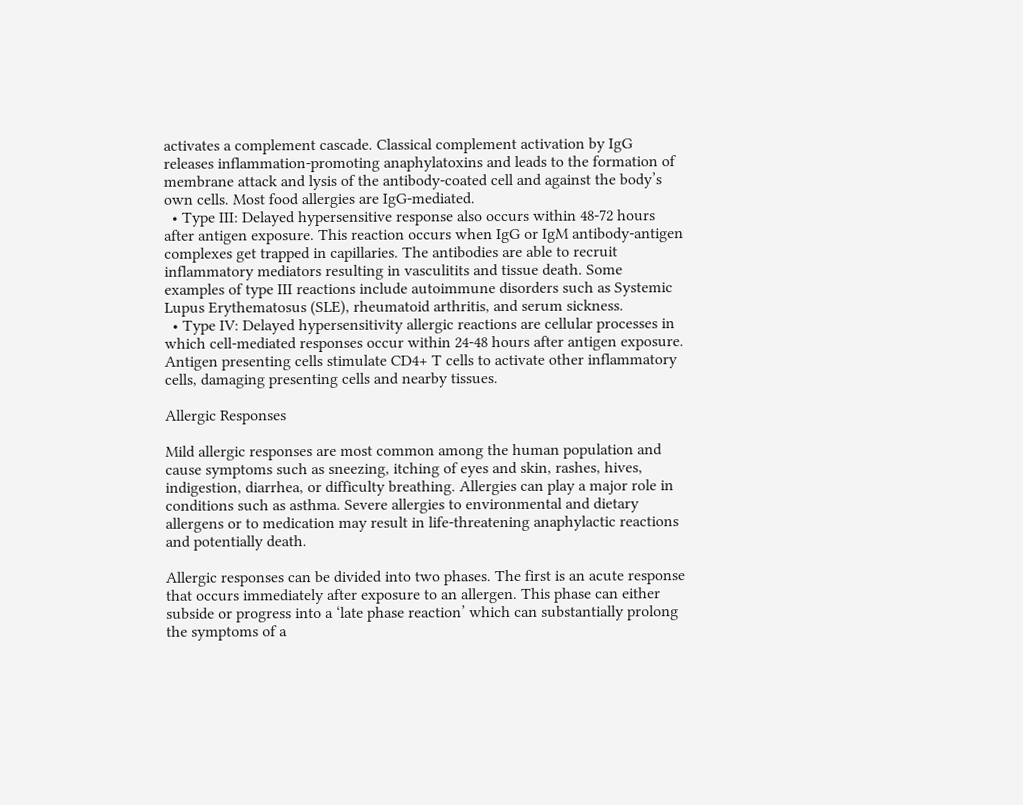activates a complement cascade. Classical complement activation by IgG releases inflammation-promoting anaphylatoxins and leads to the formation of membrane attack and lysis of the antibody-coated cell and against the body’s own cells. Most food allergies are IgG-mediated.
  • Type III: Delayed hypersensitive response also occurs within 48-72 hours after antigen exposure. This reaction occurs when IgG or IgM antibody-antigen complexes get trapped in capillaries. The antibodies are able to recruit inflammatory mediators resulting in vasculitits and tissue death. Some examples of type III reactions include autoimmune disorders such as Systemic Lupus Erythematosus (SLE), rheumatoid arthritis, and serum sickness.
  • Type IV: Delayed hypersensitivity allergic reactions are cellular processes in which cell-mediated responses occur within 24-48 hours after antigen exposure. Antigen presenting cells stimulate CD4+ T cells to activate other inflammatory cells, damaging presenting cells and nearby tissues.

Allergic Responses

Mild allergic responses are most common among the human population and cause symptoms such as sneezing, itching of eyes and skin, rashes, hives, indigestion, diarrhea, or difficulty breathing. Allergies can play a major role in conditions such as asthma. Severe allergies to environmental and dietary allergens or to medication may result in life-threatening anaphylactic reactions and potentially death.

Allergic responses can be divided into two phases. The first is an acute response that occurs immediately after exposure to an allergen. This phase can either subside or progress into a ‘late phase reaction’ which can substantially prolong the symptoms of a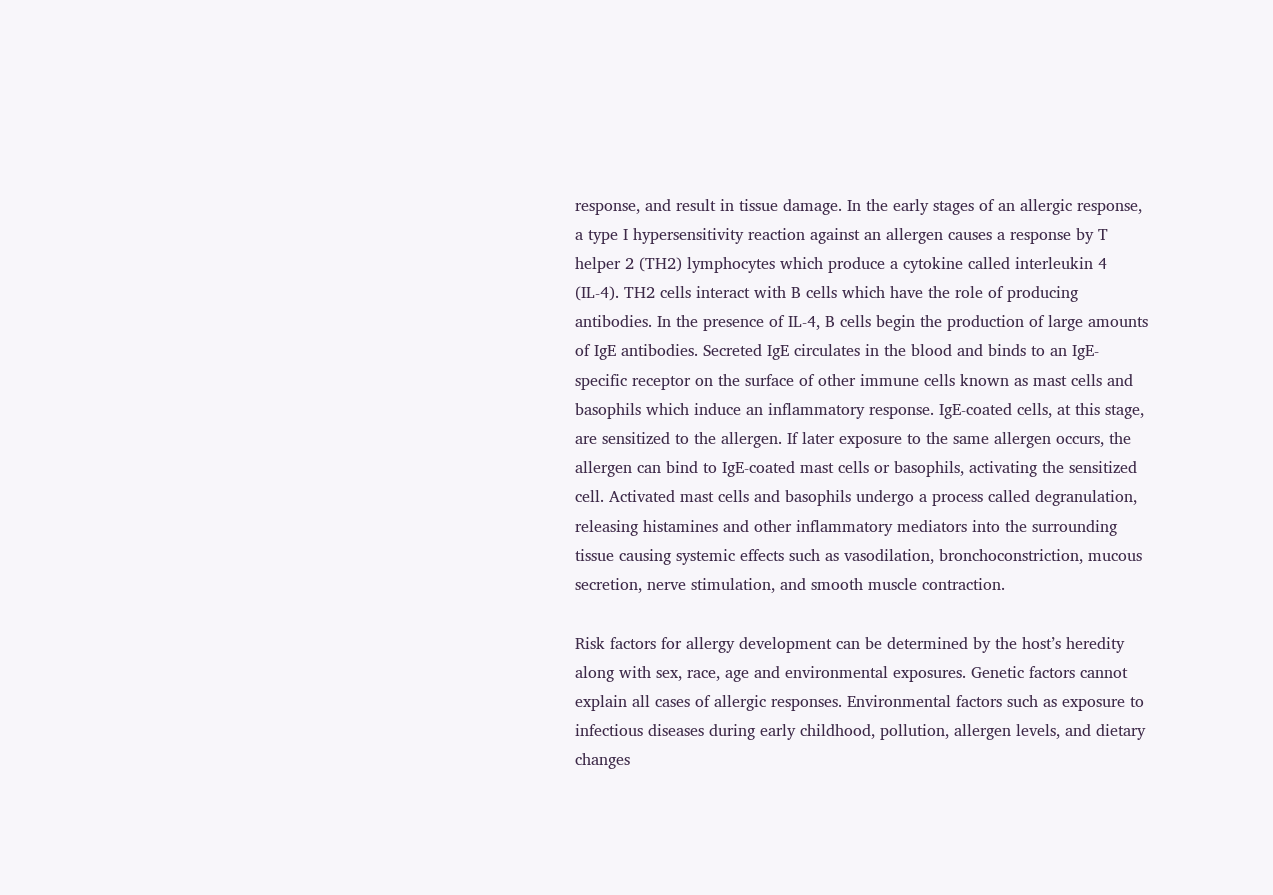response, and result in tissue damage. In the early stages of an allergic response, a type I hypersensitivity reaction against an allergen causes a response by T helper 2 (TH2) lymphocytes which produce a cytokine called interleukin 4 (IL-4). TH2 cells interact with B cells which have the role of producing antibodies. In the presence of IL-4, B cells begin the production of large amounts of IgE antibodies. Secreted IgE circulates in the blood and binds to an IgE-specific receptor on the surface of other immune cells known as mast cells and basophils which induce an inflammatory response. IgE-coated cells, at this stage, are sensitized to the allergen. If later exposure to the same allergen occurs, the allergen can bind to IgE-coated mast cells or basophils, activating the sensitized cell. Activated mast cells and basophils undergo a process called degranulation, releasing histamines and other inflammatory mediators into the surrounding tissue causing systemic effects such as vasodilation, bronchoconstriction, mucous secretion, nerve stimulation, and smooth muscle contraction.

Risk factors for allergy development can be determined by the host’s heredity along with sex, race, age and environmental exposures. Genetic factors cannot explain all cases of allergic responses. Environmental factors such as exposure to infectious diseases during early childhood, pollution, allergen levels, and dietary changes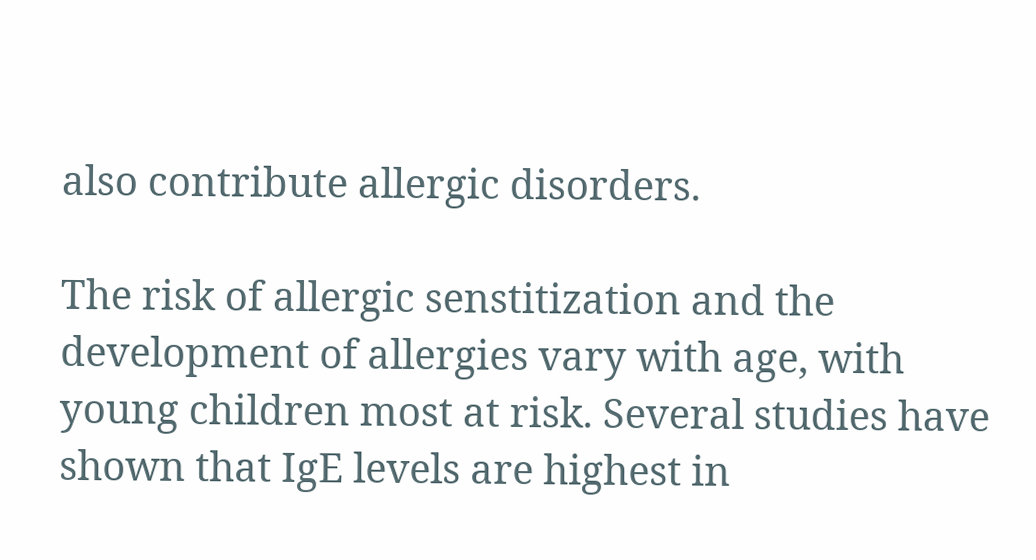also contribute allergic disorders.

The risk of allergic senstitization and the development of allergies vary with age, with young children most at risk. Several studies have shown that IgE levels are highest in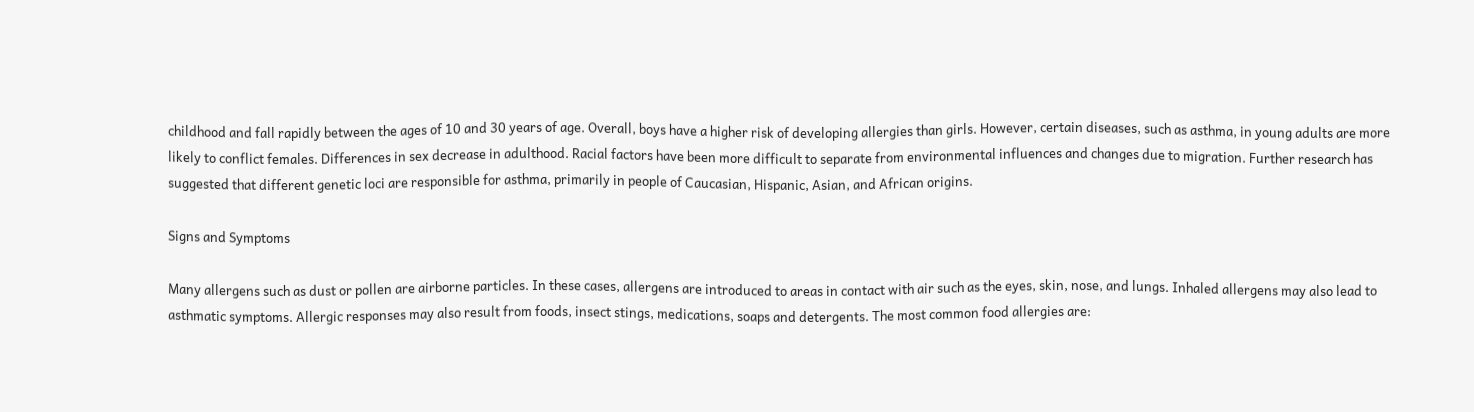childhood and fall rapidly between the ages of 10 and 30 years of age. Overall, boys have a higher risk of developing allergies than girls. However, certain diseases, such as asthma, in young adults are more likely to conflict females. Differences in sex decrease in adulthood. Racial factors have been more difficult to separate from environmental influences and changes due to migration. Further research has suggested that different genetic loci are responsible for asthma, primarily in people of Caucasian, Hispanic, Asian, and African origins.

Signs and Symptoms

Many allergens such as dust or pollen are airborne particles. In these cases, allergens are introduced to areas in contact with air such as the eyes, skin, nose, and lungs. Inhaled allergens may also lead to asthmatic symptoms. Allergic responses may also result from foods, insect stings, medications, soaps and detergents. The most common food allergies are: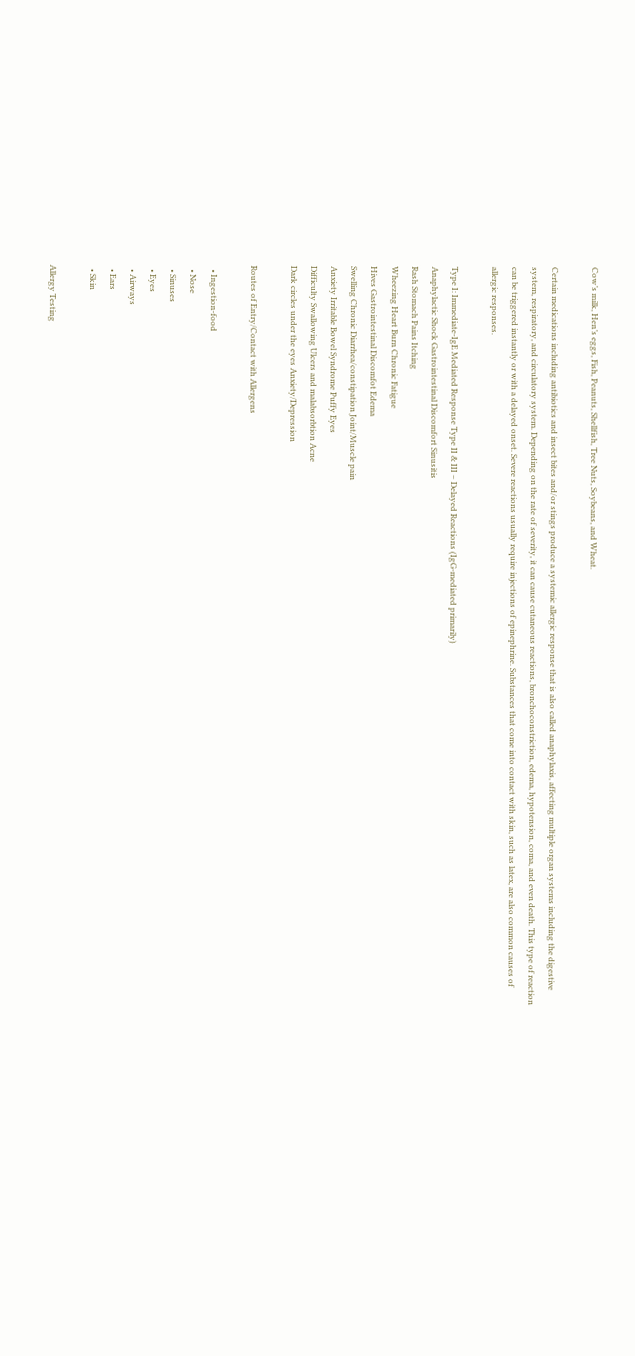Cow’s milk, Hen’s eggs, Fish, Peanuts, Shellfish, Tree Nuts, Soybeans, and Wheat.

Certain medications including antibiotics and insect bites and/or stings produce a systemic allergic response that is also called anaphylaxis, affecting multiple organ systems including the digestive system, respiratory, and circulatory system. Depending on the rate of severity, it can cause cutaneous reactions, bronchoconstriction, edema, hypotension, coma, and even death. This type of reaction can be triggered instantly or with a delayed onset. Severe reactions usually require injections of epinephrine. Substances that come into contact with skin, such as latex, are also common causes of allergic responses.

Type I: Immediate-IgE Mediated Response Type II & III – Delayed Reactions (IgG-mediated primarily)
Anaphylactic Shock Gastrointestinal Discomfort Sinusitis
Rash Stomach Pains Itching
Wheezing Heart Burn Chronic Fatigue
Hives Gastrointestinal Discomfot Edema
Swelling Chronic Diarrhea/constipation Joint/Muscle pain
Anxiety Irritable Bowel Syndrome Puffy Eyes
Difficulty Swallowing Ulcers and malabsorbtion Acne
Dark circles under the eyes Anxiety/Depression

Routes of Entry/Contact with Allergens

  • Ingestion-food
  • Nose
  • Sinuses
  • Eyes
  • Airways
  • Ears
  • Skin

Allergy Testing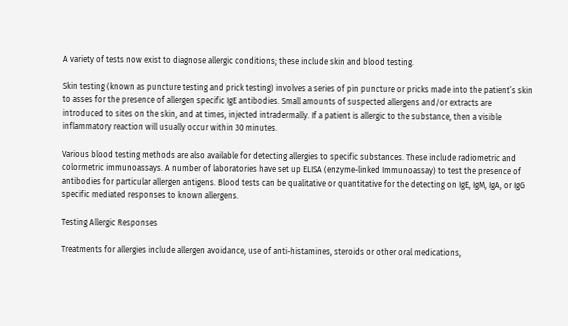A variety of tests now exist to diagnose allergic conditions; these include skin and blood testing.

Skin testing (known as puncture testing and prick testing) involves a series of pin puncture or pricks made into the patient’s skin to asses for the presence of allergen specific IgE antibodies. Small amounts of suspected allergens and/or extracts are introduced to sites on the skin, and at times, injected intradermally. If a patient is allergic to the substance, then a visible inflammatory reaction will usually occur within 30 minutes.

Various blood testing methods are also available for detecting allergies to specific substances. These include radiometric and colormetric immunoassays. A number of laboratories have set up ELISA (enzyme-linked Immunoassay) to test the presence of antibodies for particular allergen antigens. Blood tests can be qualitative or quantitative for the detecting on IgE, IgM, IgA, or IgG specific mediated responses to known allergens.

Testing Allergic Responses

Treatments for allergies include allergen avoidance, use of anti-histamines, steroids or other oral medications,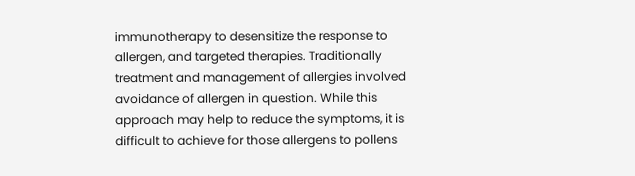immunotherapy to desensitize the response to allergen, and targeted therapies. Traditionally treatment and management of allergies involved avoidance of allergen in question. While this approach may help to reduce the symptoms, it is difficult to achieve for those allergens to pollens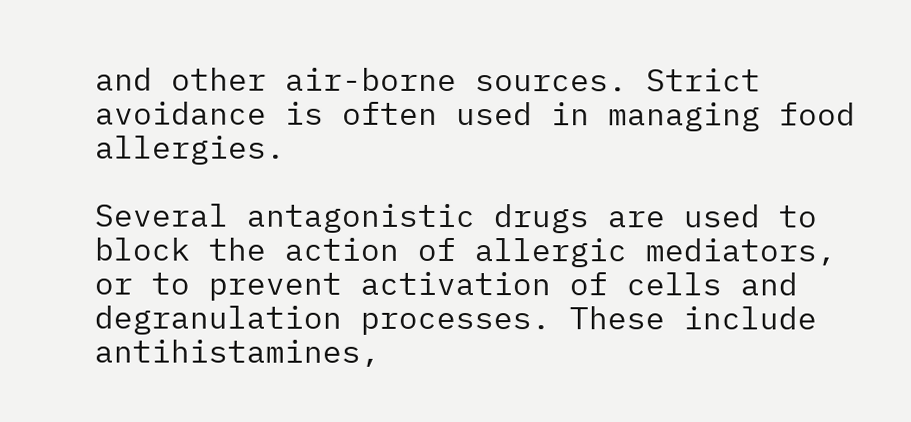and other air-borne sources. Strict avoidance is often used in managing food allergies.

Several antagonistic drugs are used to block the action of allergic mediators, or to prevent activation of cells and degranulation processes. These include antihistamines,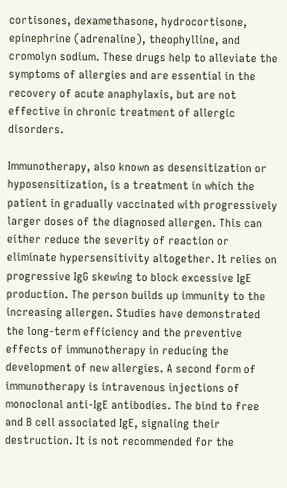cortisones, dexamethasone, hydrocortisone, epinephrine (adrenaline), theophylline, and cromolyn sodium. These drugs help to alleviate the symptoms of allergies and are essential in the recovery of acute anaphylaxis, but are not effective in chronic treatment of allergic disorders.

Immunotherapy, also known as desensitization or hyposensitization, is a treatment in which the patient in gradually vaccinated with progressively larger doses of the diagnosed allergen. This can either reduce the severity of reaction or eliminate hypersensitivity altogether. It relies on progressive IgG skewing to block excessive IgE production. The person builds up immunity to the increasing allergen. Studies have demonstrated the long-term efficiency and the preventive effects of immunotherapy in reducing the development of new allergies. A second form of immunotherapy is intravenous injections of monoclonal anti-IgE antibodies. The bind to free and B cell associated IgE, signaling their destruction. It is not recommended for the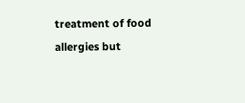treatment of food allergies but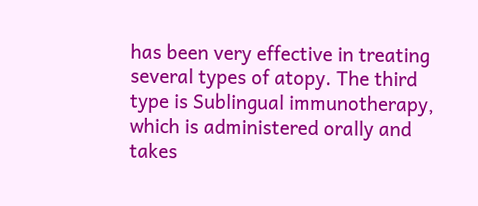has been very effective in treating several types of atopy. The third type is Sublingual immunotherapy, which is administered orally and takes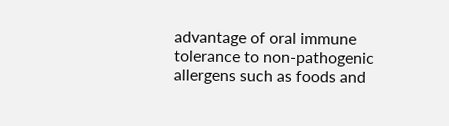advantage of oral immune tolerance to non-pathogenic allergens such as foods and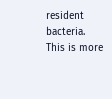resident bacteria. This is more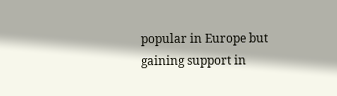popular in Europe but gaining support in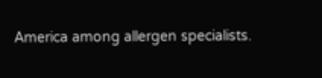America among allergen specialists.